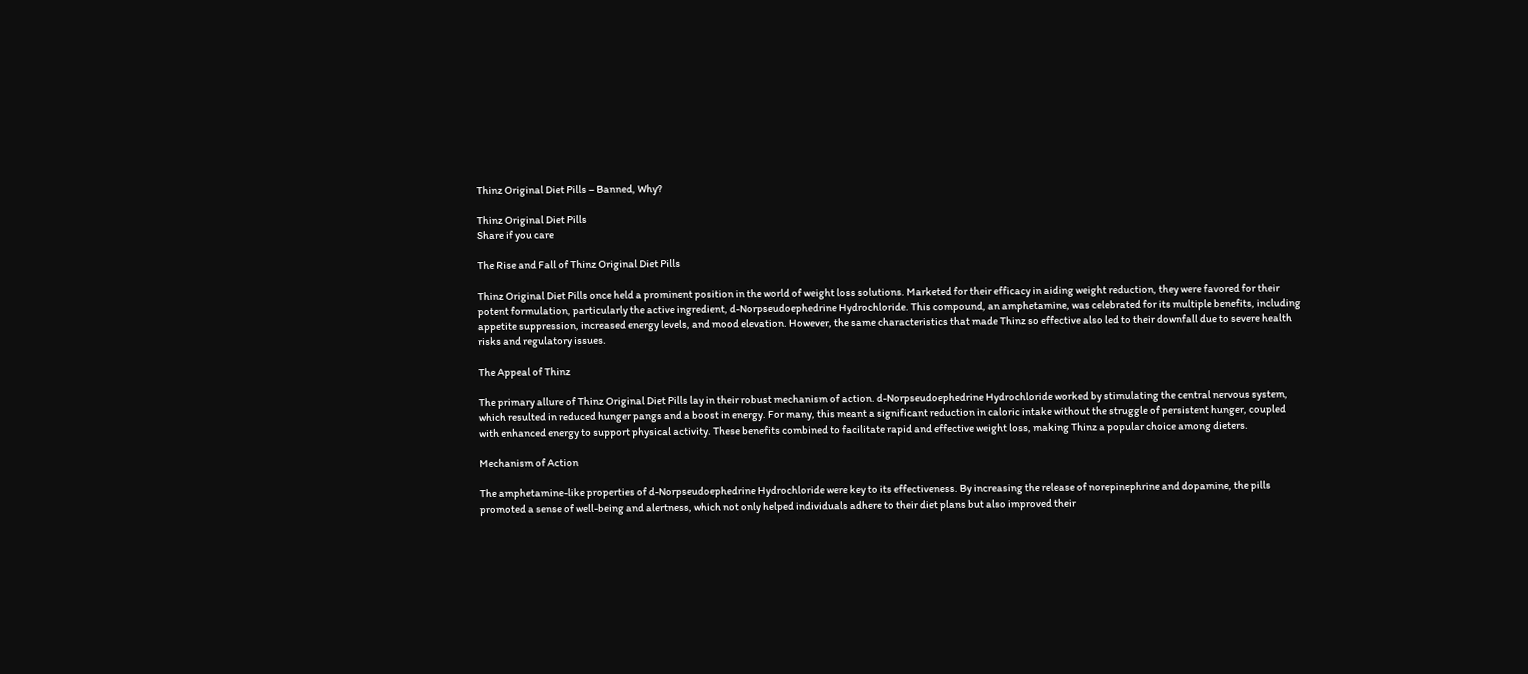Thinz Original Diet Pills – Banned, Why?

Thinz Original Diet Pills
Share if you care

The Rise and Fall of Thinz Original Diet Pills

Thinz Original Diet Pills once held a prominent position in the world of weight loss solutions. Marketed for their efficacy in aiding weight reduction, they were favored for their potent formulation, particularly the active ingredient, d-Norpseudoephedrine Hydrochloride. This compound, an amphetamine, was celebrated for its multiple benefits, including appetite suppression, increased energy levels, and mood elevation. However, the same characteristics that made Thinz so effective also led to their downfall due to severe health risks and regulatory issues.

The Appeal of Thinz

The primary allure of Thinz Original Diet Pills lay in their robust mechanism of action. d-Norpseudoephedrine Hydrochloride worked by stimulating the central nervous system, which resulted in reduced hunger pangs and a boost in energy. For many, this meant a significant reduction in caloric intake without the struggle of persistent hunger, coupled with enhanced energy to support physical activity. These benefits combined to facilitate rapid and effective weight loss, making Thinz a popular choice among dieters.

Mechanism of Action

The amphetamine-like properties of d-Norpseudoephedrine Hydrochloride were key to its effectiveness. By increasing the release of norepinephrine and dopamine, the pills promoted a sense of well-being and alertness, which not only helped individuals adhere to their diet plans but also improved their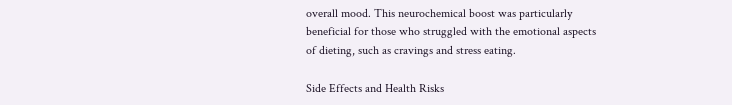overall mood. This neurochemical boost was particularly beneficial for those who struggled with the emotional aspects of dieting, such as cravings and stress eating.

Side Effects and Health Risks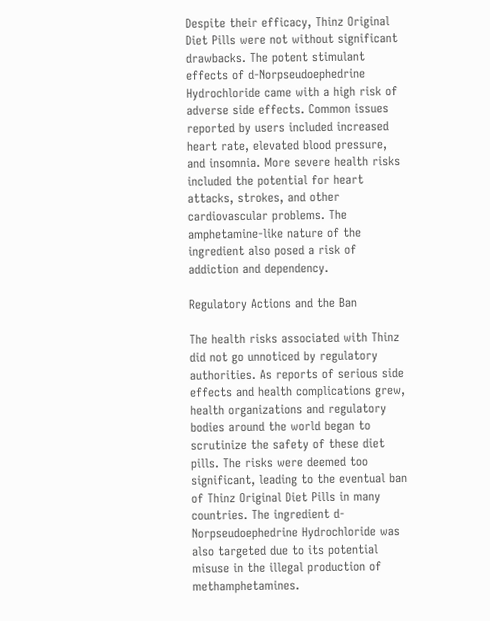Despite their efficacy, Thinz Original Diet Pills were not without significant drawbacks. The potent stimulant effects of d-Norpseudoephedrine Hydrochloride came with a high risk of adverse side effects. Common issues reported by users included increased heart rate, elevated blood pressure, and insomnia. More severe health risks included the potential for heart attacks, strokes, and other cardiovascular problems. The amphetamine-like nature of the ingredient also posed a risk of addiction and dependency.

Regulatory Actions and the Ban

The health risks associated with Thinz did not go unnoticed by regulatory authorities. As reports of serious side effects and health complications grew, health organizations and regulatory bodies around the world began to scrutinize the safety of these diet pills. The risks were deemed too significant, leading to the eventual ban of Thinz Original Diet Pills in many countries. The ingredient d-Norpseudoephedrine Hydrochloride was also targeted due to its potential misuse in the illegal production of methamphetamines.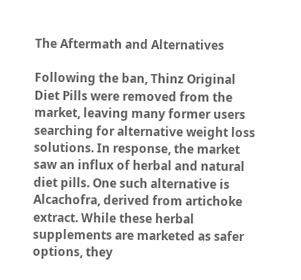The Aftermath and Alternatives

Following the ban, Thinz Original Diet Pills were removed from the market, leaving many former users searching for alternative weight loss solutions. In response, the market saw an influx of herbal and natural diet pills. One such alternative is Alcachofra, derived from artichoke extract. While these herbal supplements are marketed as safer options, they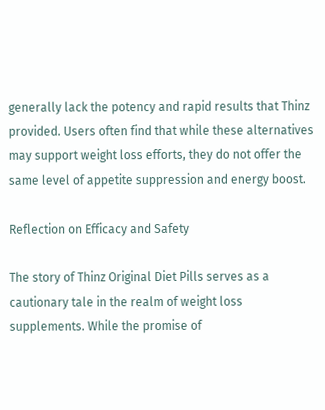generally lack the potency and rapid results that Thinz provided. Users often find that while these alternatives may support weight loss efforts, they do not offer the same level of appetite suppression and energy boost.

Reflection on Efficacy and Safety

The story of Thinz Original Diet Pills serves as a cautionary tale in the realm of weight loss supplements. While the promise of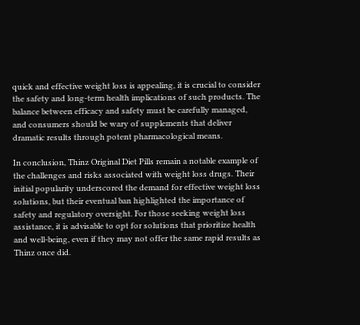quick and effective weight loss is appealing, it is crucial to consider the safety and long-term health implications of such products. The balance between efficacy and safety must be carefully managed, and consumers should be wary of supplements that deliver dramatic results through potent pharmacological means.

In conclusion, Thinz Original Diet Pills remain a notable example of the challenges and risks associated with weight loss drugs. Their initial popularity underscored the demand for effective weight loss solutions, but their eventual ban highlighted the importance of safety and regulatory oversight. For those seeking weight loss assistance, it is advisable to opt for solutions that prioritize health and well-being, even if they may not offer the same rapid results as Thinz once did.